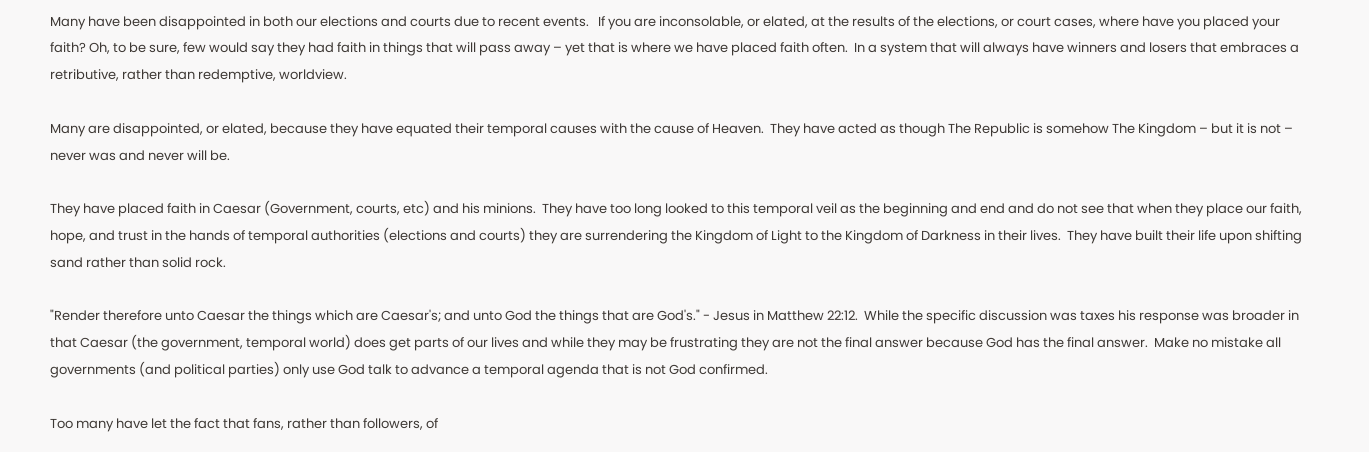Many have been disappointed in both our elections and courts due to recent events.   If you are inconsolable, or elated, at the results of the elections, or court cases, where have you placed your faith? Oh, to be sure, few would say they had faith in things that will pass away – yet that is where we have placed faith often.  In a system that will always have winners and losers that embraces a retributive, rather than redemptive, worldview.

Many are disappointed, or elated, because they have equated their temporal causes with the cause of Heaven.  They have acted as though The Republic is somehow The Kingdom – but it is not – never was and never will be.

They have placed faith in Caesar (Government, courts, etc) and his minions.  They have too long looked to this temporal veil as the beginning and end and do not see that when they place our faith, hope, and trust in the hands of temporal authorities (elections and courts) they are surrendering the Kingdom of Light to the Kingdom of Darkness in their lives.  They have built their life upon shifting sand rather than solid rock.

"Render therefore unto Caesar the things which are Caesar's; and unto God the things that are God's." - Jesus in Matthew 22:12.  While the specific discussion was taxes his response was broader in that Caesar (the government, temporal world) does get parts of our lives and while they may be frustrating they are not the final answer because God has the final answer.  Make no mistake all governments (and political parties) only use God talk to advance a temporal agenda that is not God confirmed.

Too many have let the fact that fans, rather than followers, of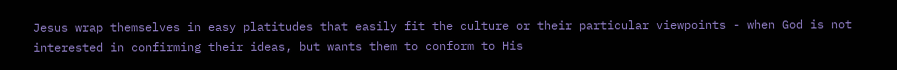Jesus wrap themselves in easy platitudes that easily fit the culture or their particular viewpoints - when God is not interested in confirming their ideas, but wants them to conform to His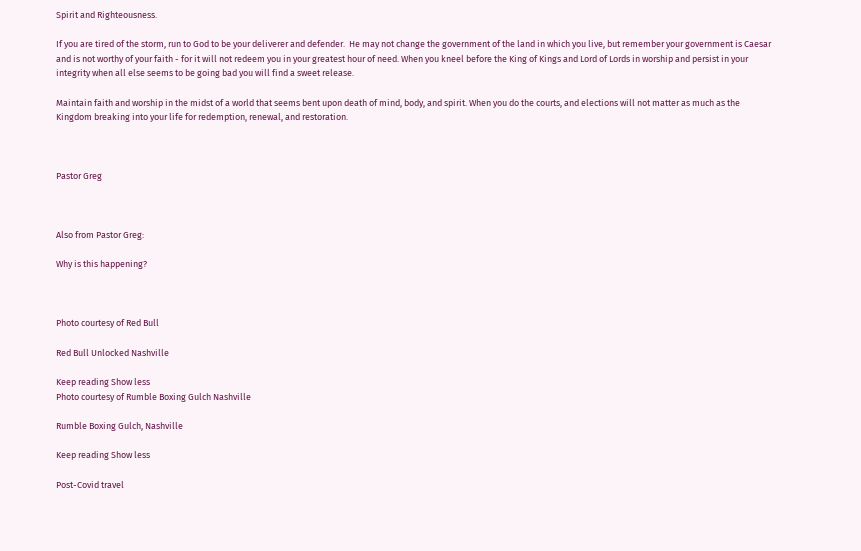Spirit and Righteousness.

If you are tired of the storm, run to God to be your deliverer and defender.  He may not change the government of the land in which you live, but remember your government is Caesar and is not worthy of your faith - for it will not redeem you in your greatest hour of need. When you kneel before the King of Kings and Lord of Lords in worship and persist in your integrity when all else seems to be going bad you will find a sweet release.

Maintain faith and worship in the midst of a world that seems bent upon death of mind, body, and spirit. When you do the courts, and elections will not matter as much as the Kingdom breaking into your life for redemption, renewal, and restoration.



Pastor Greg



Also from Pastor Greg:

Why is this happening?



Photo courtesy of Red Bull

Red Bull Unlocked Nashville

Keep reading Show less
Photo courtesy of Rumble Boxing Gulch Nashville

Rumble Boxing Gulch, Nashville

Keep reading Show less

Post-Covid travel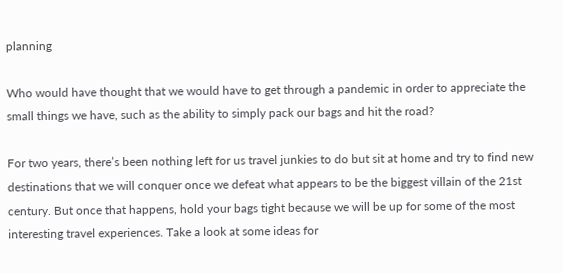planning

Who would have thought that we would have to get through a pandemic in order to appreciate the small things we have, such as the ability to simply pack our bags and hit the road?

For two years, there’s been nothing left for us travel junkies to do but sit at home and try to find new destinations that we will conquer once we defeat what appears to be the biggest villain of the 21st century. But once that happens, hold your bags tight because we will be up for some of the most interesting travel experiences. Take a look at some ideas for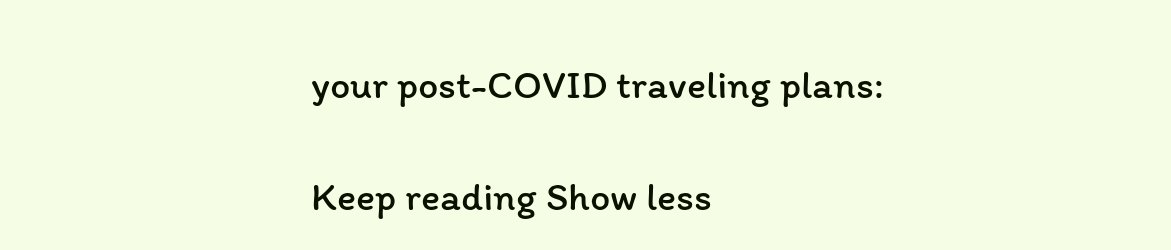your post-COVID traveling plans:

Keep reading Show less